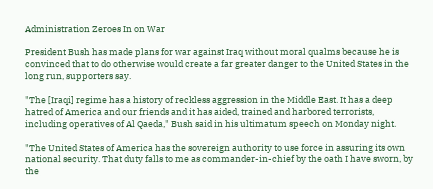Administration Zeroes In on War

President Bush has made plans for war against Iraq without moral qualms because he is convinced that to do otherwise would create a far greater danger to the United States in the long run, supporters say.

"The [Iraqi] regime has a history of reckless aggression in the Middle East. It has a deep hatred of America and our friends and it has aided, trained and harbored terrorists, including operatives of Al Qaeda," Bush said in his ultimatum speech on Monday night.

"The United States of America has the sovereign authority to use force in assuring its own national security. That duty falls to me as commander-in-chief by the oath I have sworn, by the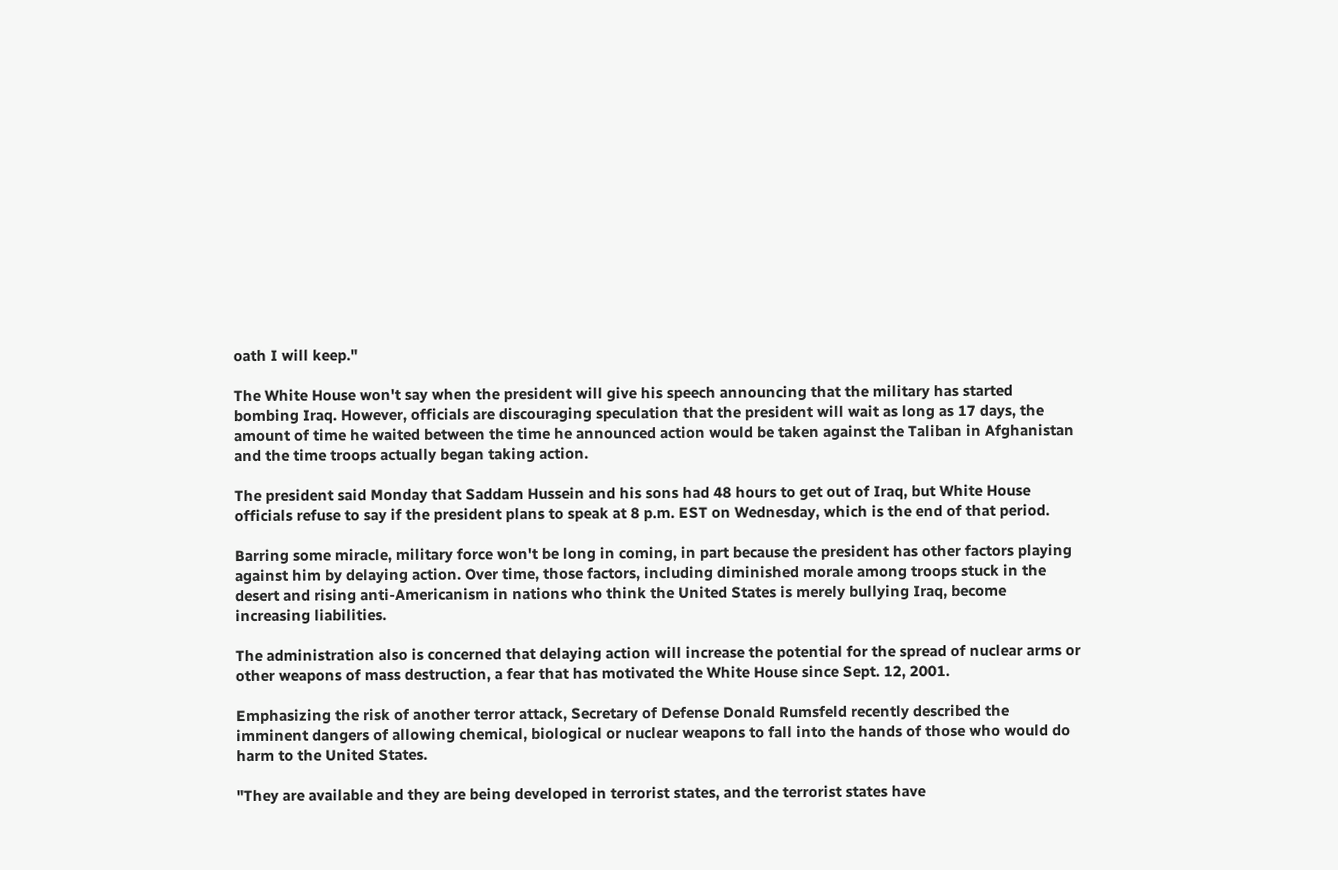oath I will keep."

The White House won't say when the president will give his speech announcing that the military has started bombing Iraq. However, officials are discouraging speculation that the president will wait as long as 17 days, the amount of time he waited between the time he announced action would be taken against the Taliban in Afghanistan and the time troops actually began taking action.

The president said Monday that Saddam Hussein and his sons had 48 hours to get out of Iraq, but White House officials refuse to say if the president plans to speak at 8 p.m. EST on Wednesday, which is the end of that period.

Barring some miracle, military force won't be long in coming, in part because the president has other factors playing against him by delaying action. Over time, those factors, including diminished morale among troops stuck in the desert and rising anti-Americanism in nations who think the United States is merely bullying Iraq, become increasing liabilities.

The administration also is concerned that delaying action will increase the potential for the spread of nuclear arms or other weapons of mass destruction, a fear that has motivated the White House since Sept. 12, 2001.

Emphasizing the risk of another terror attack, Secretary of Defense Donald Rumsfeld recently described the imminent dangers of allowing chemical, biological or nuclear weapons to fall into the hands of those who would do harm to the United States.

"They are available and they are being developed in terrorist states, and the terrorist states have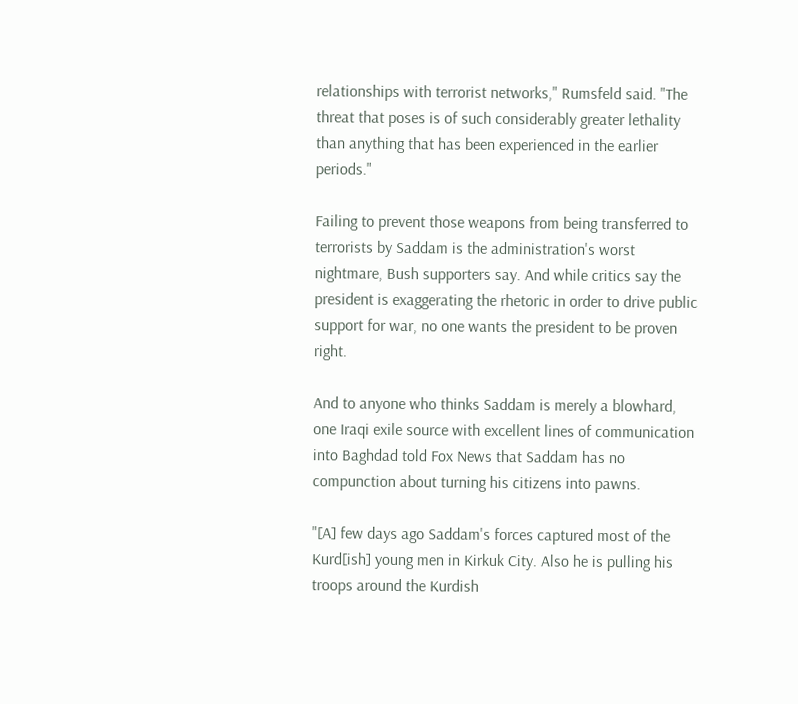relationships with terrorist networks," Rumsfeld said. "The threat that poses is of such considerably greater lethality than anything that has been experienced in the earlier periods."

Failing to prevent those weapons from being transferred to terrorists by Saddam is the administration's worst nightmare, Bush supporters say. And while critics say the president is exaggerating the rhetoric in order to drive public support for war, no one wants the president to be proven right.

And to anyone who thinks Saddam is merely a blowhard, one Iraqi exile source with excellent lines of communication into Baghdad told Fox News that Saddam has no compunction about turning his citizens into pawns.

"[A] few days ago Saddam's forces captured most of the Kurd[ish] young men in Kirkuk City. Also he is pulling his troops around the Kurdish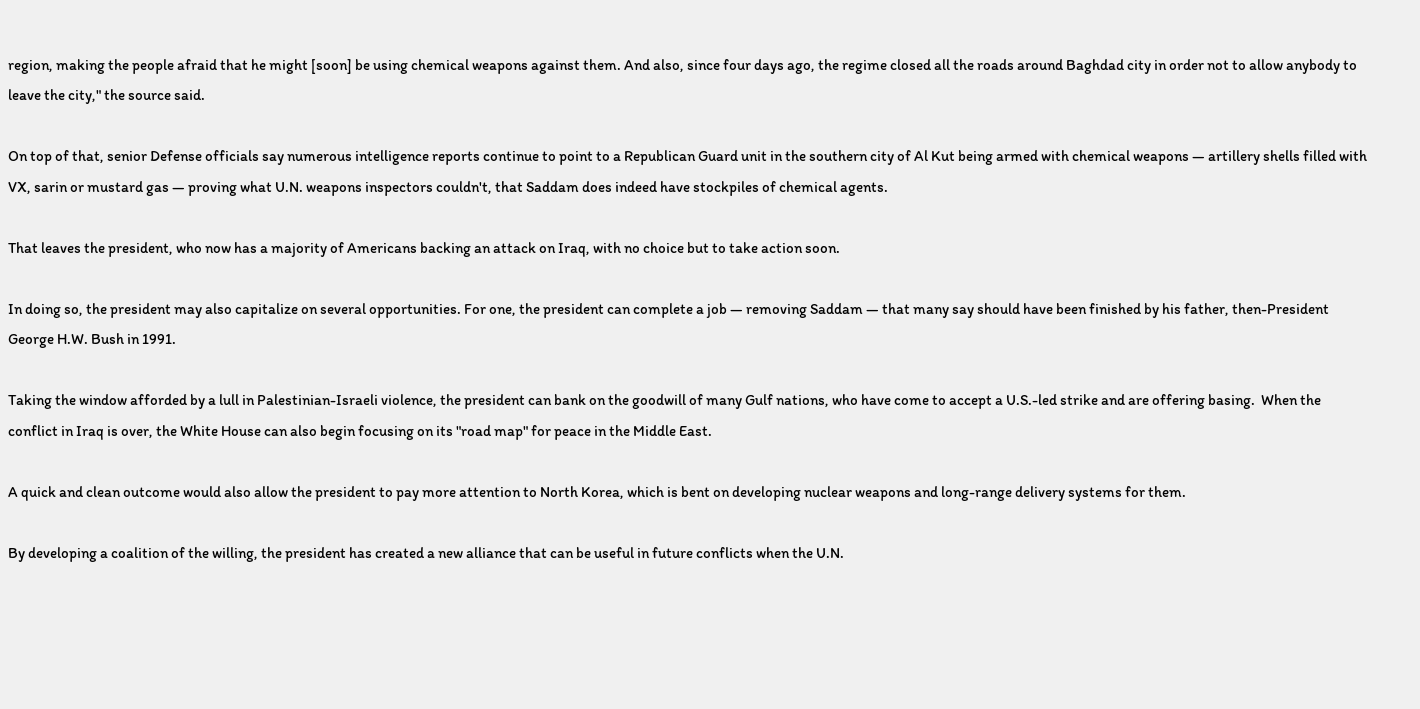region, making the people afraid that he might [soon] be using chemical weapons against them. And also, since four days ago, the regime closed all the roads around Baghdad city in order not to allow anybody to leave the city," the source said.

On top of that, senior Defense officials say numerous intelligence reports continue to point to a Republican Guard unit in the southern city of Al Kut being armed with chemical weapons — artillery shells filled with VX, sarin or mustard gas — proving what U.N. weapons inspectors couldn't, that Saddam does indeed have stockpiles of chemical agents.

That leaves the president, who now has a majority of Americans backing an attack on Iraq, with no choice but to take action soon.

In doing so, the president may also capitalize on several opportunities. For one, the president can complete a job — removing Saddam — that many say should have been finished by his father, then-President George H.W. Bush in 1991.

Taking the window afforded by a lull in Palestinian-Israeli violence, the president can bank on the goodwill of many Gulf nations, who have come to accept a U.S.-led strike and are offering basing.  When the conflict in Iraq is over, the White House can also begin focusing on its "road map" for peace in the Middle East.

A quick and clean outcome would also allow the president to pay more attention to North Korea, which is bent on developing nuclear weapons and long-range delivery systems for them.

By developing a coalition of the willing, the president has created a new alliance that can be useful in future conflicts when the U.N.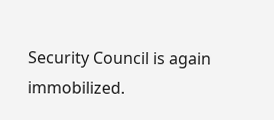Security Council is again immobilized.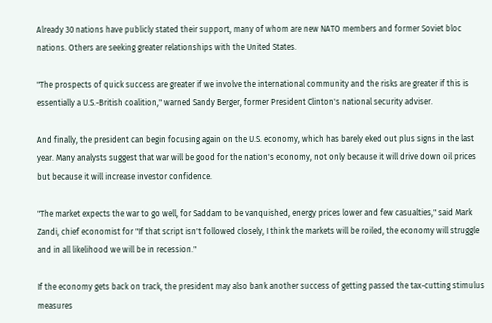Already 30 nations have publicly stated their support, many of whom are new NATO members and former Soviet bloc nations. Others are seeking greater relationships with the United States.

"The prospects of quick success are greater if we involve the international community and the risks are greater if this is essentially a U.S.-British coalition," warned Sandy Berger, former President Clinton's national security adviser.

And finally, the president can begin focusing again on the U.S. economy, which has barely eked out plus signs in the last year. Many analysts suggest that war will be good for the nation's economy, not only because it will drive down oil prices but because it will increase investor confidence.

"The market expects the war to go well, for Saddam to be vanquished, energy prices lower and few casualties," said Mark Zandi, chief economist for "If that script isn't followed closely, I think the markets will be roiled, the economy will struggle and in all likelihood we will be in recession."

If the economy gets back on track, the president may also bank another success of getting passed the tax-cutting stimulus measures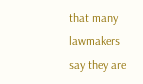that many lawmakers say they are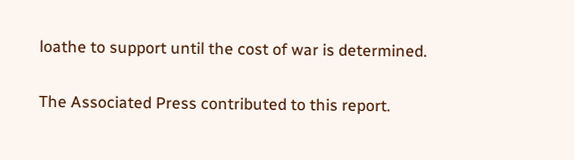loathe to support until the cost of war is determined.

The Associated Press contributed to this report.